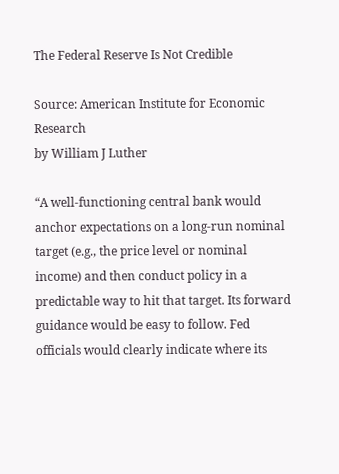The Federal Reserve Is Not Credible

Source: American Institute for Economic Research
by William J Luther

“A well-functioning central bank would anchor expectations on a long-run nominal target (e.g., the price level or nominal income) and then conduct policy in a predictable way to hit that target. Its forward guidance would be easy to follow. Fed officials would clearly indicate where its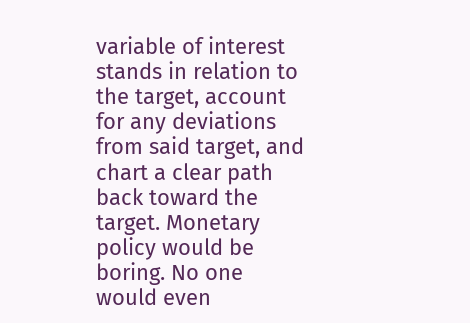variable of interest stands in relation to the target, account for any deviations from said target, and chart a clear path back toward the target. Monetary policy would be boring. No one would even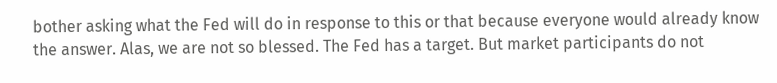bother asking what the Fed will do in response to this or that because everyone would already know the answer. Alas, we are not so blessed. The Fed has a target. But market participants do not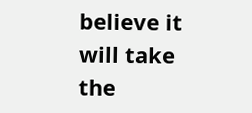believe it will take the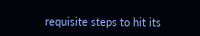requisite steps to hit its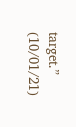target.” (10/01/21)